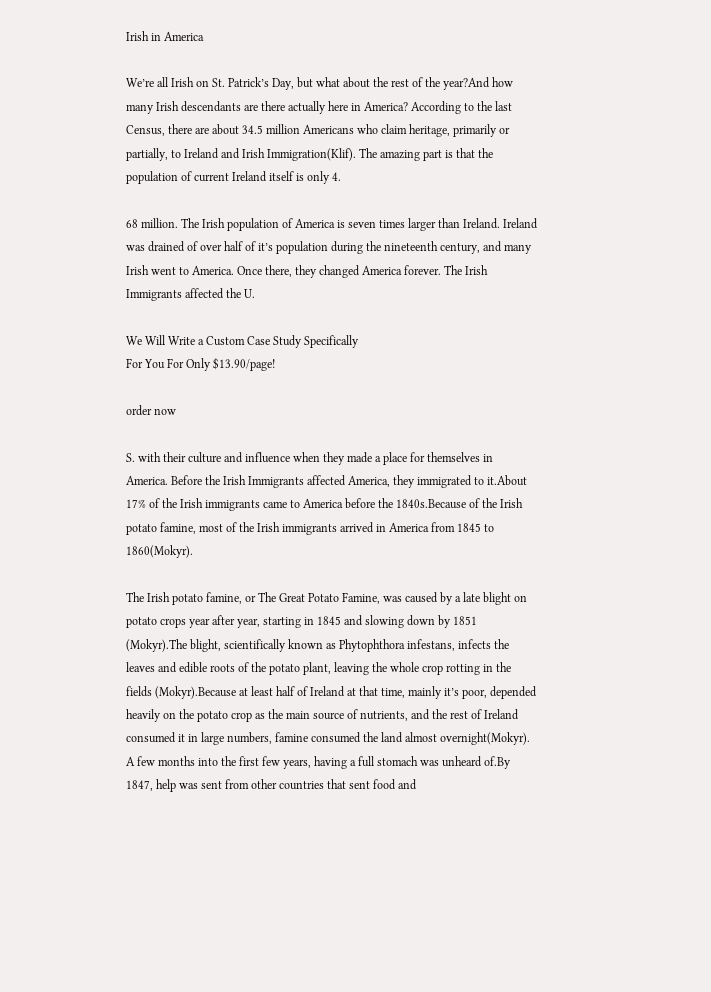Irish in America

We’re all Irish on St. Patrick’s Day, but what about the rest of the year?And how many Irish descendants are there actually here in America? According to the last Census, there are about 34.5 million Americans who claim heritage, primarily or partially, to Ireland and Irish Immigration(Klif). The amazing part is that the population of current Ireland itself is only 4.

68 million. The Irish population of America is seven times larger than Ireland. Ireland was drained of over half of it’s population during the nineteenth century, and many Irish went to America. Once there, they changed America forever. The Irish Immigrants affected the U.

We Will Write a Custom Case Study Specifically
For You For Only $13.90/page!

order now

S. with their culture and influence when they made a place for themselves in America. Before the Irish Immigrants affected America, they immigrated to it.About 17% of the Irish immigrants came to America before the 1840s.Because of the Irish potato famine, most of the Irish immigrants arrived in America from 1845 to 1860(Mokyr).

The Irish potato famine, or The Great Potato Famine, was caused by a late blight on potato crops year after year, starting in 1845 and slowing down by 1851 (Mokyr).The blight, scientifically known as Phytophthora infestans, infects the leaves and edible roots of the potato plant, leaving the whole crop rotting in the fields (Mokyr).Because at least half of Ireland at that time, mainly it’s poor, depended heavily on the potato crop as the main source of nutrients, and the rest of Ireland consumed it in large numbers, famine consumed the land almost overnight(Mokyr). A few months into the first few years, having a full stomach was unheard of.By 1847, help was sent from other countries that sent food and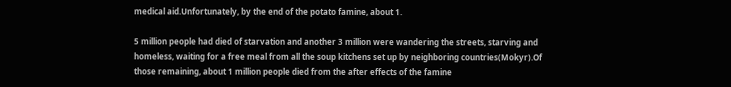medical aid.Unfortunately, by the end of the potato famine, about 1.

5 million people had died of starvation and another 3 million were wandering the streets, starving and homeless, waiting for a free meal from all the soup kitchens set up by neighboring countries(Mokyr).Of those remaining, about 1 million people died from the after effects of the famine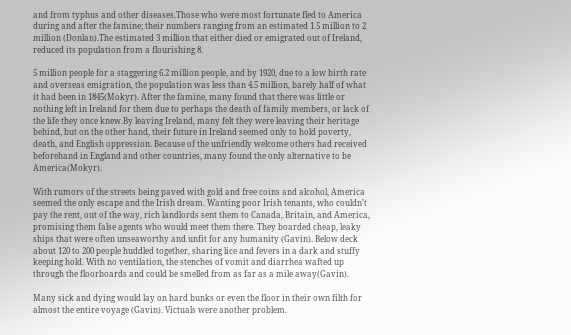and from typhus and other diseases.Those who were most fortunate fled to America during and after the famine; their numbers ranging from an estimated 1.5 million to 2 million (Donlan).The estimated 3 million that either died or emigrated out of Ireland, reduced its population from a flourishing 8.

5 million people for a staggering 6.2 million people, and by 1920, due to a low birth rate and overseas emigration, the population was less than 4.5 million, barely half of what it had been in 1845(Mokyr). After the famine, many found that there was little or nothing left in Ireland for them due to perhaps the death of family members, or lack of the life they once knew.By leaving Ireland, many felt they were leaving their heritage behind, but on the other hand, their future in Ireland seemed only to hold poverty, death, and English oppression. Because of the unfriendly welcome others had received beforehand in England and other countries, many found the only alternative to be America(Mokyr).

With rumors of the streets being paved with gold and free coins and alcohol, America seemed the only escape and the Irish dream. Wanting poor Irish tenants, who couldn’t pay the rent, out of the way, rich landlords sent them to Canada, Britain, and America, promising them false agents who would meet them there. They boarded cheap, leaky ships that were often unseaworthy and unfit for any humanity (Gavin). Below deck about 120 to 200 people huddled together, sharing lice and fevers in a dark and stuffy keeping hold. With no ventilation, the stenches of vomit and diarrhea wafted up through the floorboards and could be smelled from as far as a mile away(Gavin).

Many sick and dying would lay on hard bunks or even the floor in their own filth for almost the entire voyage (Gavin). Victuals were another problem.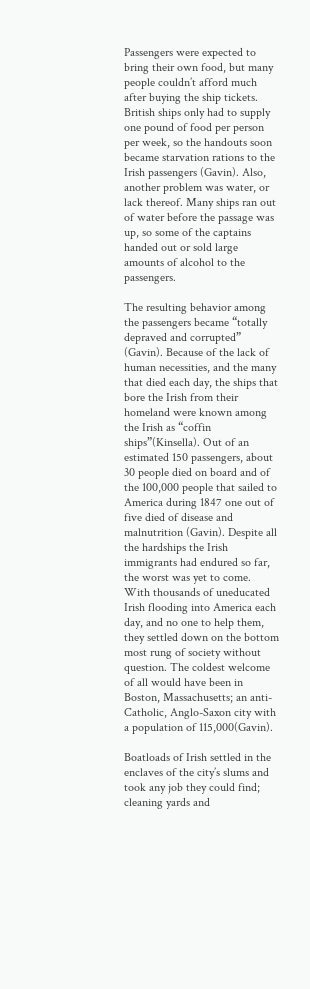Passengers were expected to bring their own food, but many people couldn’t afford much after buying the ship tickets. British ships only had to supply one pound of food per person per week, so the handouts soon became starvation rations to the Irish passengers (Gavin). Also, another problem was water, or lack thereof. Many ships ran out of water before the passage was up, so some of the captains handed out or sold large amounts of alcohol to the passengers.

The resulting behavior among the passengers became “totally depraved and corrupted” (Gavin). Because of the lack of human necessities, and the many that died each day, the ships that bore the Irish from their homeland were known among the Irish as “coffin ships”(Kinsella). Out of an estimated 150 passengers, about 30 people died on board and of the 100,000 people that sailed to America during 1847 one out of five died of disease and malnutrition (Gavin). Despite all the hardships the Irish immigrants had endured so far, the worst was yet to come. With thousands of uneducated Irish flooding into America each day, and no one to help them, they settled down on the bottom most rung of society without question. The coldest welcome of all would have been in Boston, Massachusetts; an anti-Catholic, Anglo-Saxon city with a population of 115,000(Gavin).

Boatloads of Irish settled in the enclaves of the city’s slums and took any job they could find; cleaning yards and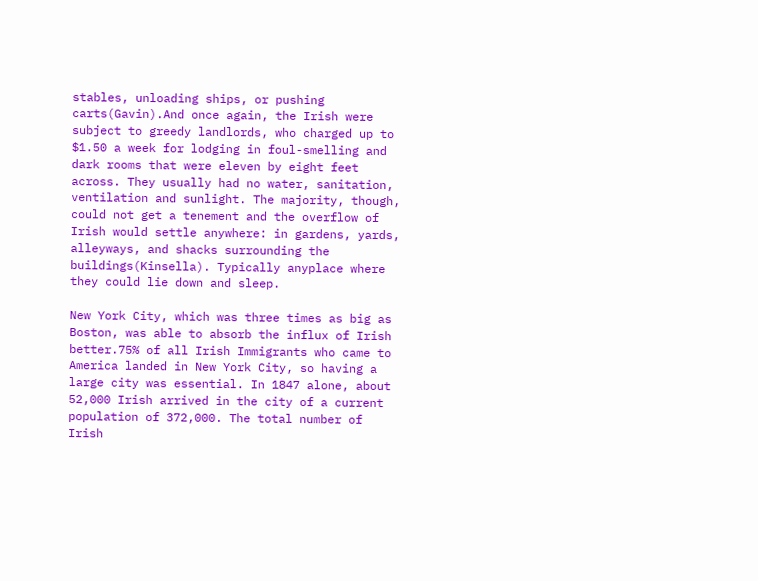stables, unloading ships, or pushing carts(Gavin).And once again, the Irish were subject to greedy landlords, who charged up to $1.50 a week for lodging in foul-smelling and dark rooms that were eleven by eight feet across. They usually had no water, sanitation, ventilation and sunlight. The majority, though, could not get a tenement and the overflow of Irish would settle anywhere: in gardens, yards, alleyways, and shacks surrounding the buildings(Kinsella). Typically anyplace where they could lie down and sleep.

New York City, which was three times as big as Boston, was able to absorb the influx of Irish better.75% of all Irish Immigrants who came to America landed in New York City, so having a large city was essential. In 1847 alone, about 52,000 Irish arrived in the city of a current population of 372,000. The total number of Irish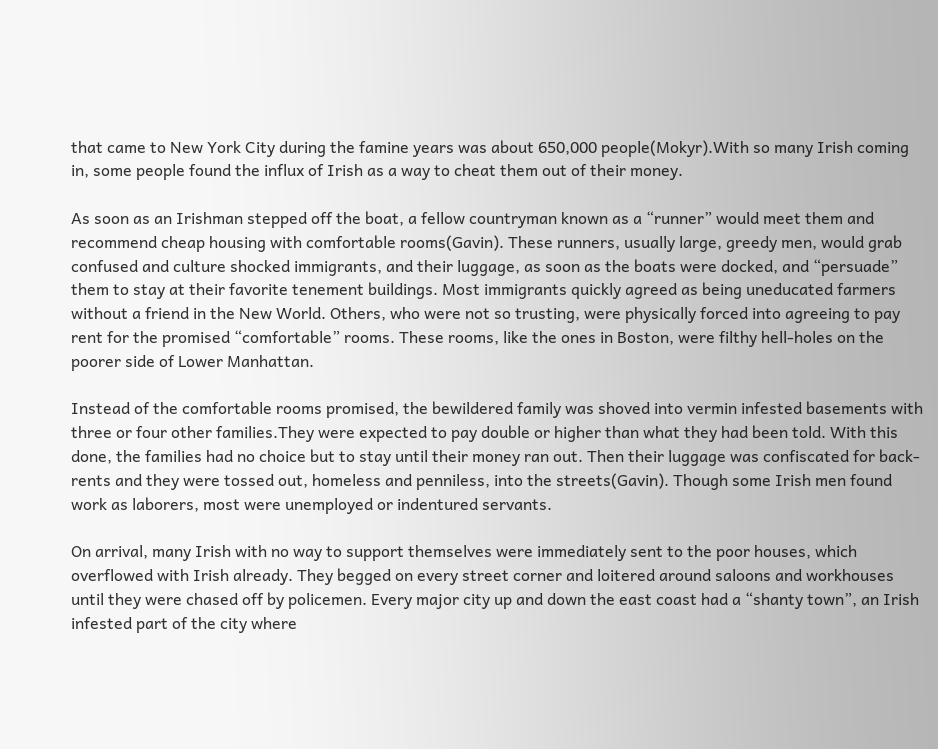that came to New York City during the famine years was about 650,000 people(Mokyr).With so many Irish coming in, some people found the influx of Irish as a way to cheat them out of their money.

As soon as an Irishman stepped off the boat, a fellow countryman known as a “runner” would meet them and recommend cheap housing with comfortable rooms(Gavin). These runners, usually large, greedy men, would grab confused and culture shocked immigrants, and their luggage, as soon as the boats were docked, and “persuade” them to stay at their favorite tenement buildings. Most immigrants quickly agreed as being uneducated farmers without a friend in the New World. Others, who were not so trusting, were physically forced into agreeing to pay rent for the promised “comfortable” rooms. These rooms, like the ones in Boston, were filthy hell-holes on the poorer side of Lower Manhattan.

Instead of the comfortable rooms promised, the bewildered family was shoved into vermin infested basements with three or four other families.They were expected to pay double or higher than what they had been told. With this done, the families had no choice but to stay until their money ran out. Then their luggage was confiscated for back-rents and they were tossed out, homeless and penniless, into the streets(Gavin). Though some Irish men found work as laborers, most were unemployed or indentured servants.

On arrival, many Irish with no way to support themselves were immediately sent to the poor houses, which overflowed with Irish already. They begged on every street corner and loitered around saloons and workhouses until they were chased off by policemen. Every major city up and down the east coast had a “shanty town”, an Irish infested part of the city where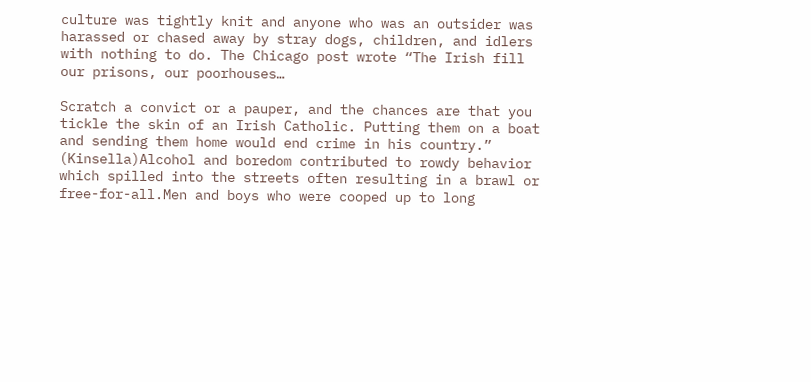culture was tightly knit and anyone who was an outsider was harassed or chased away by stray dogs, children, and idlers with nothing to do. The Chicago post wrote “The Irish fill our prisons, our poorhouses…

Scratch a convict or a pauper, and the chances are that you tickle the skin of an Irish Catholic. Putting them on a boat and sending them home would end crime in his country.” (Kinsella)Alcohol and boredom contributed to rowdy behavior which spilled into the streets often resulting in a brawl or free-for-all.Men and boys who were cooped up to long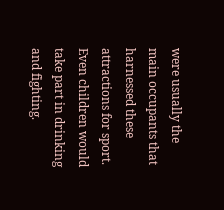were usually the main occupants that harnessed these attractions for sport. Even children would take part in drinking and fighting.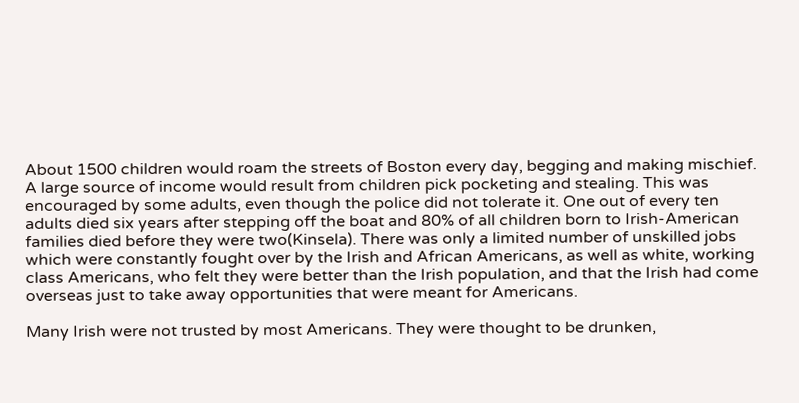About 1500 children would roam the streets of Boston every day, begging and making mischief. A large source of income would result from children pick pocketing and stealing. This was encouraged by some adults, even though the police did not tolerate it. One out of every ten adults died six years after stepping off the boat and 80% of all children born to Irish-American families died before they were two(Kinsela). There was only a limited number of unskilled jobs which were constantly fought over by the Irish and African Americans, as well as white, working class Americans, who felt they were better than the Irish population, and that the Irish had come overseas just to take away opportunities that were meant for Americans.

Many Irish were not trusted by most Americans. They were thought to be drunken,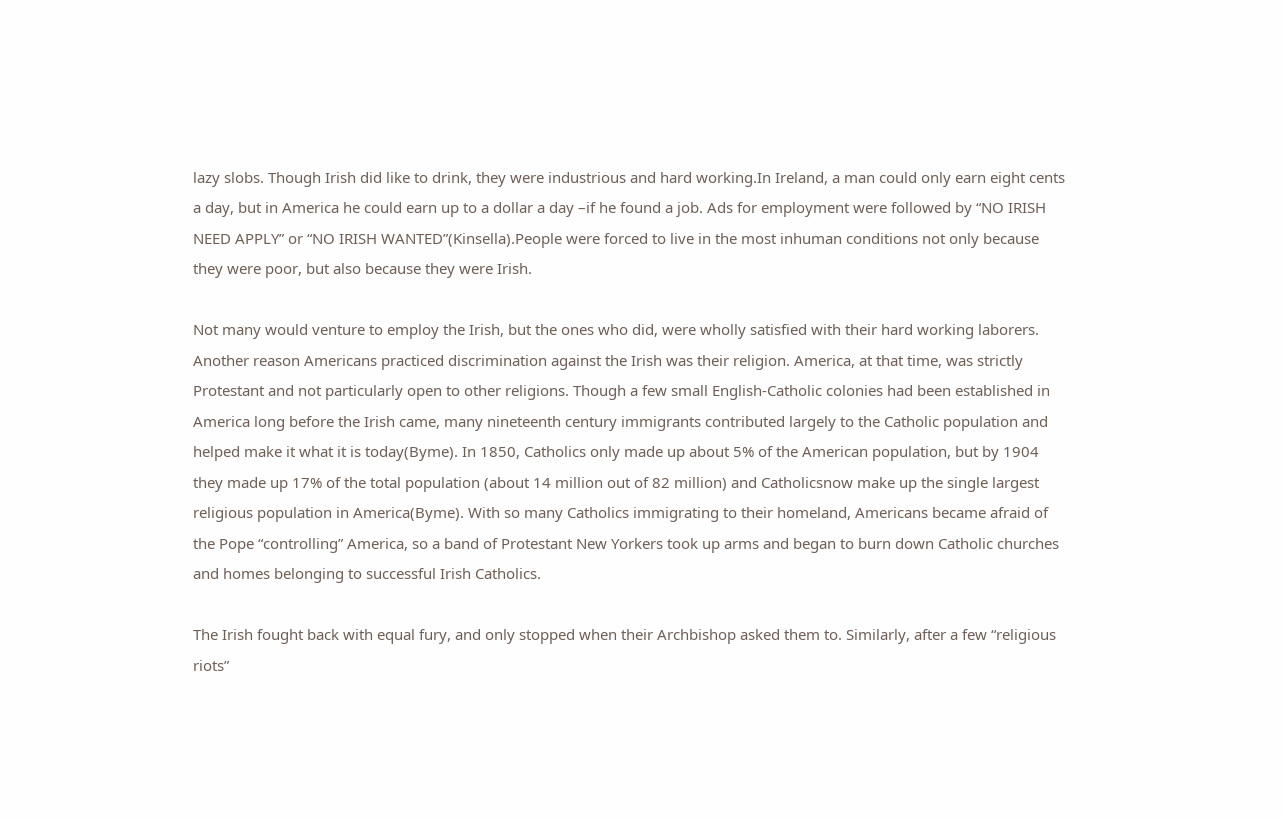lazy slobs. Though Irish did like to drink, they were industrious and hard working.In Ireland, a man could only earn eight cents a day, but in America he could earn up to a dollar a day –if he found a job. Ads for employment were followed by “NO IRISH NEED APPLY” or “NO IRISH WANTED”(Kinsella).People were forced to live in the most inhuman conditions not only because they were poor, but also because they were Irish.

Not many would venture to employ the Irish, but the ones who did, were wholly satisfied with their hard working laborers. Another reason Americans practiced discrimination against the Irish was their religion. America, at that time, was strictly Protestant and not particularly open to other religions. Though a few small English-Catholic colonies had been established in America long before the Irish came, many nineteenth century immigrants contributed largely to the Catholic population and helped make it what it is today(Byme). In 1850, Catholics only made up about 5% of the American population, but by 1904 they made up 17% of the total population (about 14 million out of 82 million) and Catholicsnow make up the single largest religious population in America(Byme). With so many Catholics immigrating to their homeland, Americans became afraid of the Pope “controlling” America, so a band of Protestant New Yorkers took up arms and began to burn down Catholic churches and homes belonging to successful Irish Catholics.

The Irish fought back with equal fury, and only stopped when their Archbishop asked them to. Similarly, after a few “religious riots”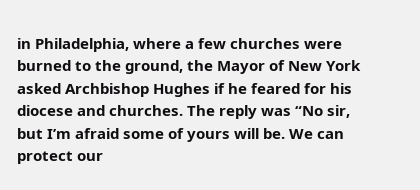in Philadelphia, where a few churches were burned to the ground, the Mayor of New York asked Archbishop Hughes if he feared for his diocese and churches. The reply was “No sir, but I’m afraid some of yours will be. We can protect our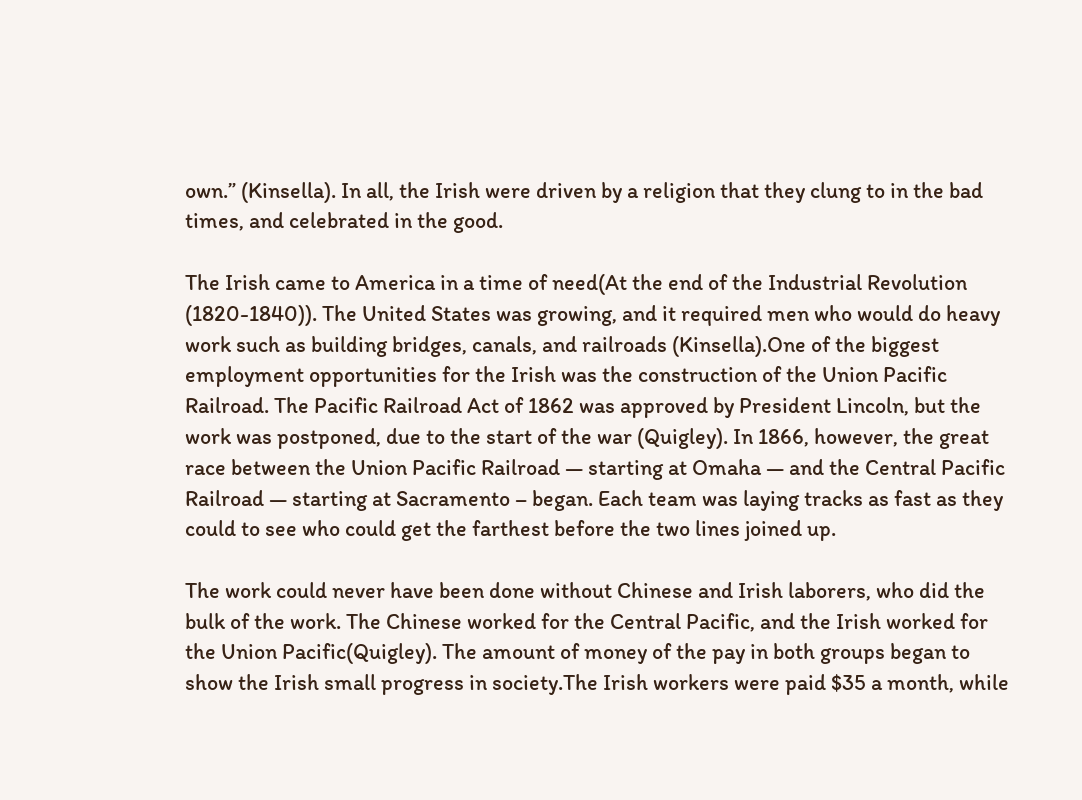own.” (Kinsella). In all, the Irish were driven by a religion that they clung to in the bad times, and celebrated in the good.

The Irish came to America in a time of need(At the end of the Industrial Revolution (1820-1840)). The United States was growing, and it required men who would do heavy work such as building bridges, canals, and railroads (Kinsella).One of the biggest employment opportunities for the Irish was the construction of the Union Pacific Railroad. The Pacific Railroad Act of 1862 was approved by President Lincoln, but the work was postponed, due to the start of the war (Quigley). In 1866, however, the great race between the Union Pacific Railroad — starting at Omaha — and the Central Pacific Railroad — starting at Sacramento – began. Each team was laying tracks as fast as they could to see who could get the farthest before the two lines joined up.

The work could never have been done without Chinese and Irish laborers, who did the bulk of the work. The Chinese worked for the Central Pacific, and the Irish worked for the Union Pacific(Quigley). The amount of money of the pay in both groups began to show the Irish small progress in society.The Irish workers were paid $35 a month, while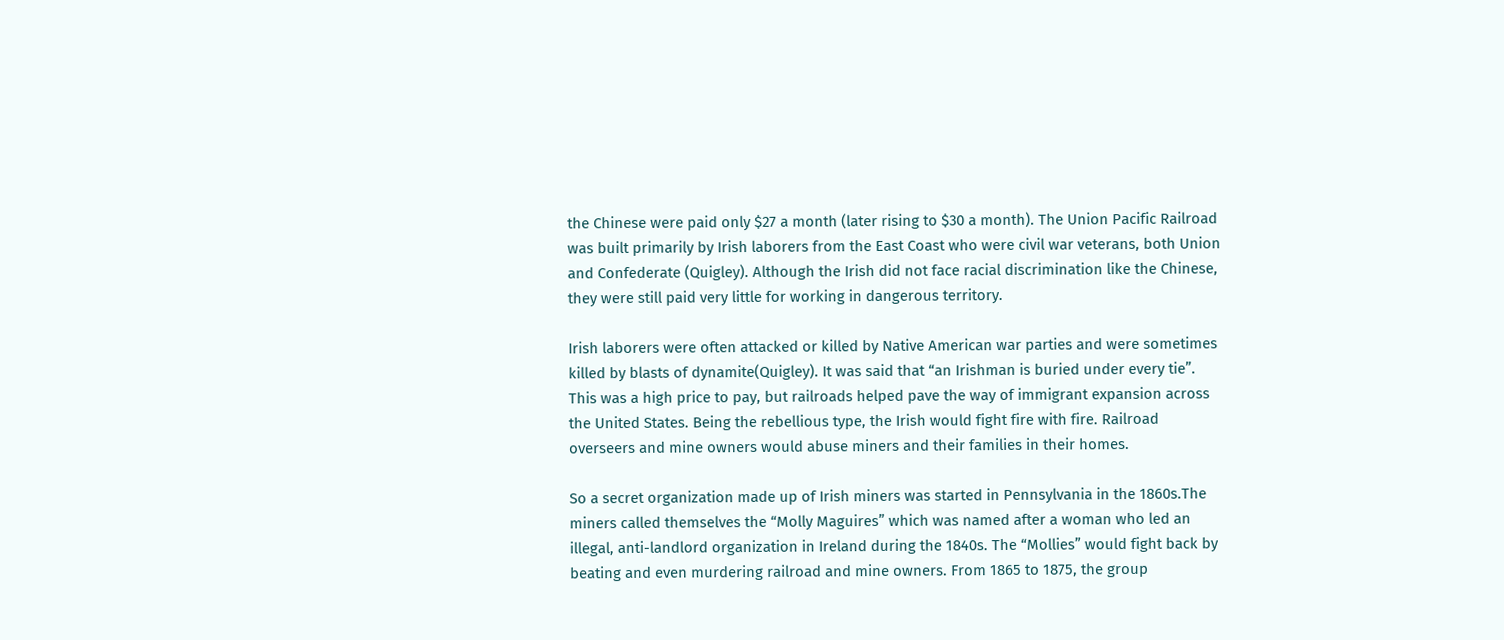the Chinese were paid only $27 a month (later rising to $30 a month). The Union Pacific Railroad was built primarily by Irish laborers from the East Coast who were civil war veterans, both Union and Confederate (Quigley). Although the Irish did not face racial discrimination like the Chinese, they were still paid very little for working in dangerous territory.

Irish laborers were often attacked or killed by Native American war parties and were sometimes killed by blasts of dynamite(Quigley). It was said that “an Irishman is buried under every tie”. This was a high price to pay, but railroads helped pave the way of immigrant expansion across the United States. Being the rebellious type, the Irish would fight fire with fire. Railroad overseers and mine owners would abuse miners and their families in their homes.

So a secret organization made up of Irish miners was started in Pennsylvania in the 1860s.The miners called themselves the “Molly Maguires” which was named after a woman who led an illegal, anti-landlord organization in Ireland during the 1840s. The “Mollies” would fight back by beating and even murdering railroad and mine owners. From 1865 to 1875, the group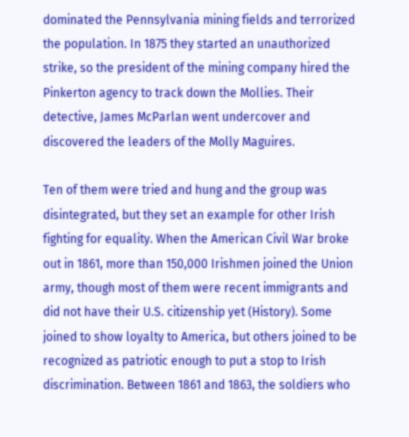dominated the Pennsylvania mining fields and terrorized the population. In 1875 they started an unauthorized strike, so the president of the mining company hired the Pinkerton agency to track down the Mollies. Their detective, James McParlan went undercover and discovered the leaders of the Molly Maguires.

Ten of them were tried and hung and the group was disintegrated, but they set an example for other Irish fighting for equality. When the American Civil War broke out in 1861, more than 150,000 Irishmen joined the Union army, though most of them were recent immigrants and did not have their U.S. citizenship yet (History). Some joined to show loyalty to America, but others joined to be recognized as patriotic enough to put a stop to Irish discrimination. Between 1861 and 1863, the soldiers who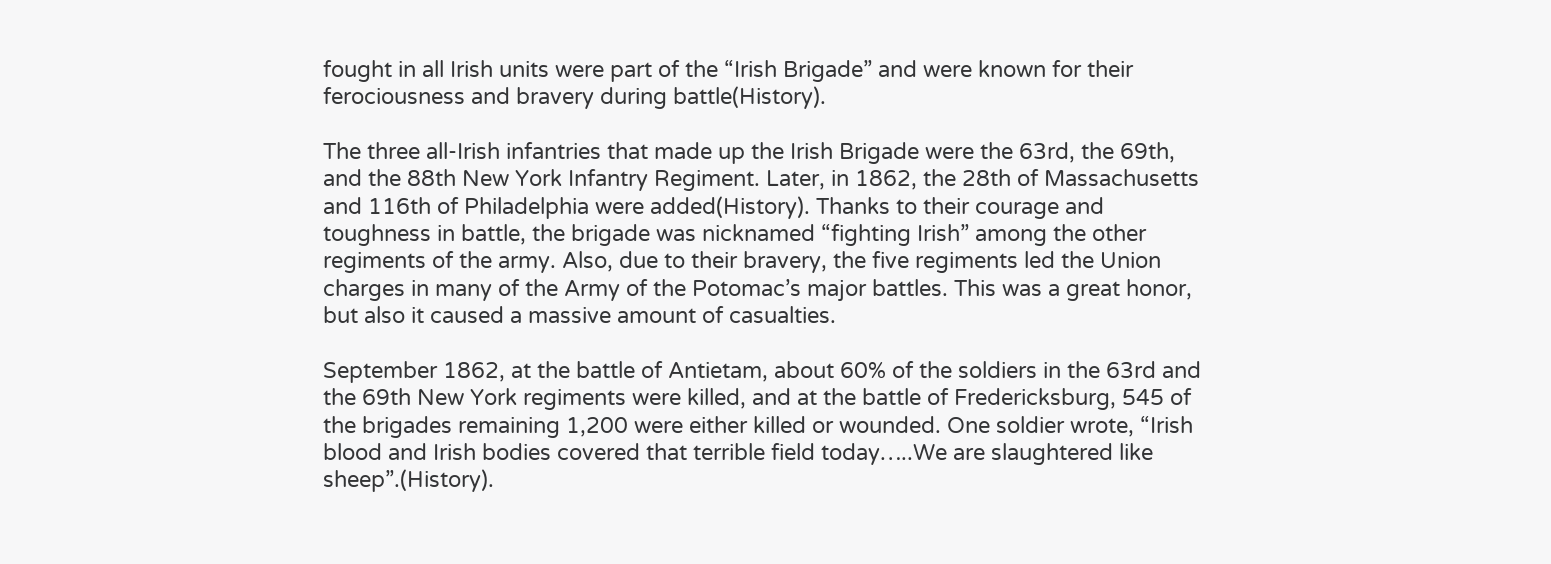fought in all Irish units were part of the “Irish Brigade” and were known for their ferociousness and bravery during battle(History).

The three all-Irish infantries that made up the Irish Brigade were the 63rd, the 69th, and the 88th New York Infantry Regiment. Later, in 1862, the 28th of Massachusetts and 116th of Philadelphia were added(History). Thanks to their courage and toughness in battle, the brigade was nicknamed “fighting Irish” among the other regiments of the army. Also, due to their bravery, the five regiments led the Union charges in many of the Army of the Potomac’s major battles. This was a great honor, but also it caused a massive amount of casualties.

September 1862, at the battle of Antietam, about 60% of the soldiers in the 63rd and the 69th New York regiments were killed, and at the battle of Fredericksburg, 545 of the brigades remaining 1,200 were either killed or wounded. One soldier wrote, “Irish blood and Irish bodies covered that terrible field today…..We are slaughtered like sheep”.(History).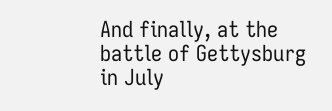And finally, at the battle of Gettysburg in July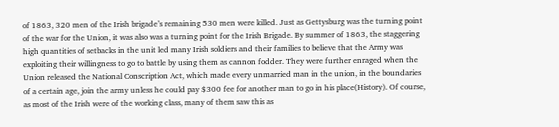of 1863, 320 men of the Irish brigade’s remaining 530 men were killed. Just as Gettysburg was the turning point of the war for the Union, it was also was a turning point for the Irish Brigade. By summer of 1863, the staggering high quantities of setbacks in the unit led many Irish soldiers and their families to believe that the Army was exploiting their willingness to go to battle by using them as cannon fodder. They were further enraged when the Union released the National Conscription Act, which made every unmarried man in the union, in the boundaries of a certain age, join the army unless he could pay $300 fee for another man to go in his place(History). Of course, as most of the Irish were of the working class, many of them saw this as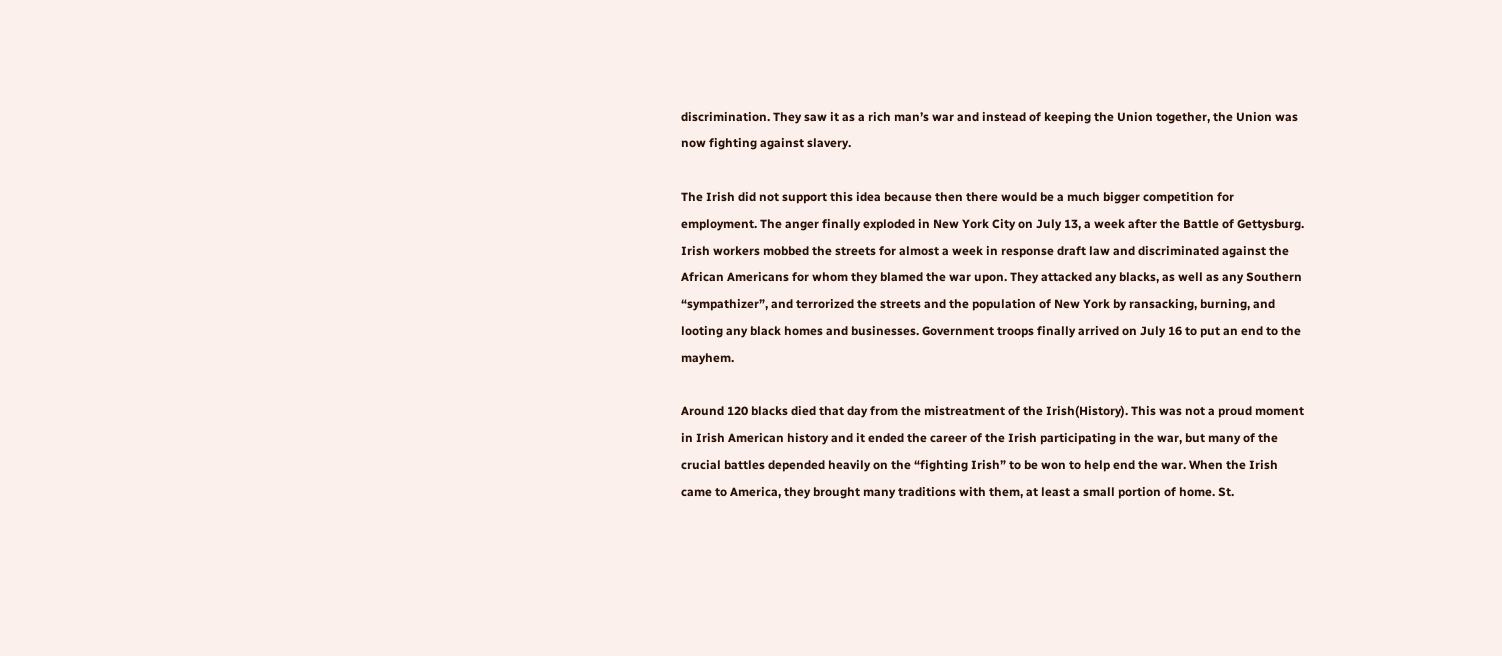discrimination. They saw it as a rich man’s war and instead of keeping the Union together, the Union was now fighting against slavery.

The Irish did not support this idea because then there would be a much bigger competition for employment. The anger finally exploded in New York City on July 13, a week after the Battle of Gettysburg. Irish workers mobbed the streets for almost a week in response draft law and discriminated against the African Americans for whom they blamed the war upon. They attacked any blacks, as well as any Southern “sympathizer”, and terrorized the streets and the population of New York by ransacking, burning, and looting any black homes and businesses. Government troops finally arrived on July 16 to put an end to the mayhem.

Around 120 blacks died that day from the mistreatment of the Irish(History). This was not a proud moment in Irish American history and it ended the career of the Irish participating in the war, but many of the crucial battles depended heavily on the “fighting Irish” to be won to help end the war. When the Irish came to America, they brought many traditions with them, at least a small portion of home. St.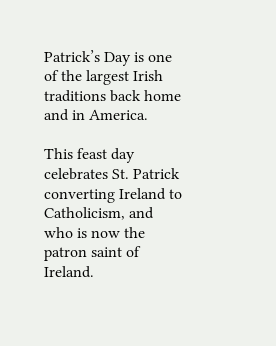Patrick’s Day is one of the largest Irish traditions back home and in America.

This feast day celebrates St. Patrick converting Ireland to Catholicism, and who is now the patron saint of Ireland.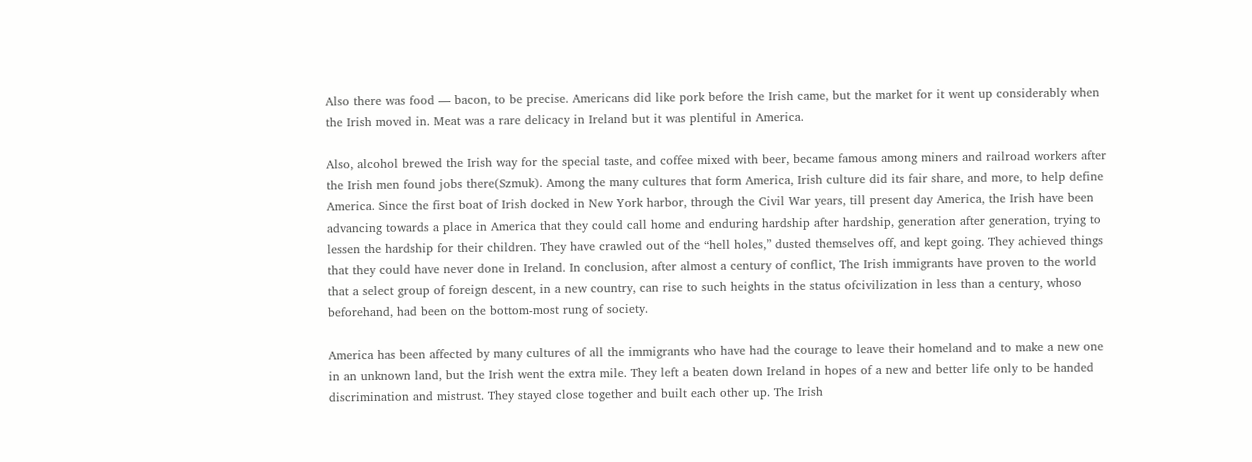Also there was food — bacon, to be precise. Americans did like pork before the Irish came, but the market for it went up considerably when the Irish moved in. Meat was a rare delicacy in Ireland but it was plentiful in America.

Also, alcohol brewed the Irish way for the special taste, and coffee mixed with beer, became famous among miners and railroad workers after the Irish men found jobs there(Szmuk). Among the many cultures that form America, Irish culture did its fair share, and more, to help define America. Since the first boat of Irish docked in New York harbor, through the Civil War years, till present day America, the Irish have been advancing towards a place in America that they could call home and enduring hardship after hardship, generation after generation, trying to lessen the hardship for their children. They have crawled out of the “hell holes,” dusted themselves off, and kept going. They achieved things that they could have never done in Ireland. In conclusion, after almost a century of conflict, The Irish immigrants have proven to the world that a select group of foreign descent, in a new country, can rise to such heights in the status ofcivilization in less than a century, whoso beforehand, had been on the bottom-most rung of society.

America has been affected by many cultures of all the immigrants who have had the courage to leave their homeland and to make a new one in an unknown land, but the Irish went the extra mile. They left a beaten down Ireland in hopes of a new and better life only to be handed discrimination and mistrust. They stayed close together and built each other up. The Irish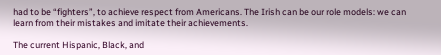had to be “fighters”, to achieve respect from Americans. The Irish can be our role models: we can learn from their mistakes and imitate their achievements.

The current Hispanic, Black, and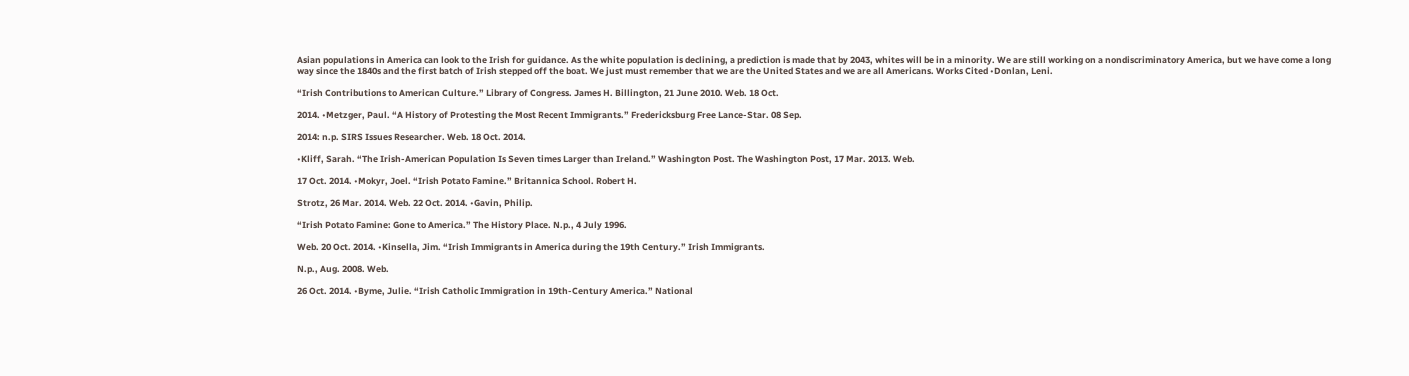Asian populations in America can look to the Irish for guidance. As the white population is declining, a prediction is made that by 2043, whites will be in a minority. We are still working on a nondiscriminatory America, but we have come a long way since the 1840s and the first batch of Irish stepped off the boat. We just must remember that we are the United States and we are all Americans. Works Cited •Donlan, Leni.

“Irish Contributions to American Culture.” Library of Congress. James H. Billington, 21 June 2010. Web. 18 Oct.

2014. •Metzger, Paul. “A History of Protesting the Most Recent Immigrants.” Fredericksburg Free Lance-Star. 08 Sep.

2014: n.p. SIRS Issues Researcher. Web. 18 Oct. 2014.

•Kliff, Sarah. “The Irish-American Population Is Seven times Larger than Ireland.” Washington Post. The Washington Post, 17 Mar. 2013. Web.

17 Oct. 2014. •Mokyr, Joel. “Irish Potato Famine.” Britannica School. Robert H.

Strotz, 26 Mar. 2014. Web. 22 Oct. 2014. •Gavin, Philip.

“Irish Potato Famine: Gone to America.” The History Place. N.p., 4 July 1996.

Web. 20 Oct. 2014. •Kinsella, Jim. “Irish Immigrants in America during the 19th Century.” Irish Immigrants.

N.p., Aug. 2008. Web.

26 Oct. 2014. •Byme, Julie. “Irish Catholic Immigration in 19th-Century America.” National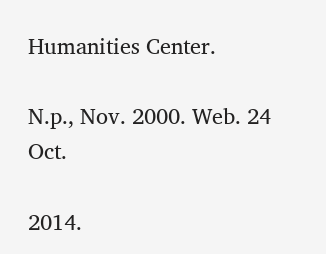Humanities Center.

N.p., Nov. 2000. Web. 24 Oct.

2014.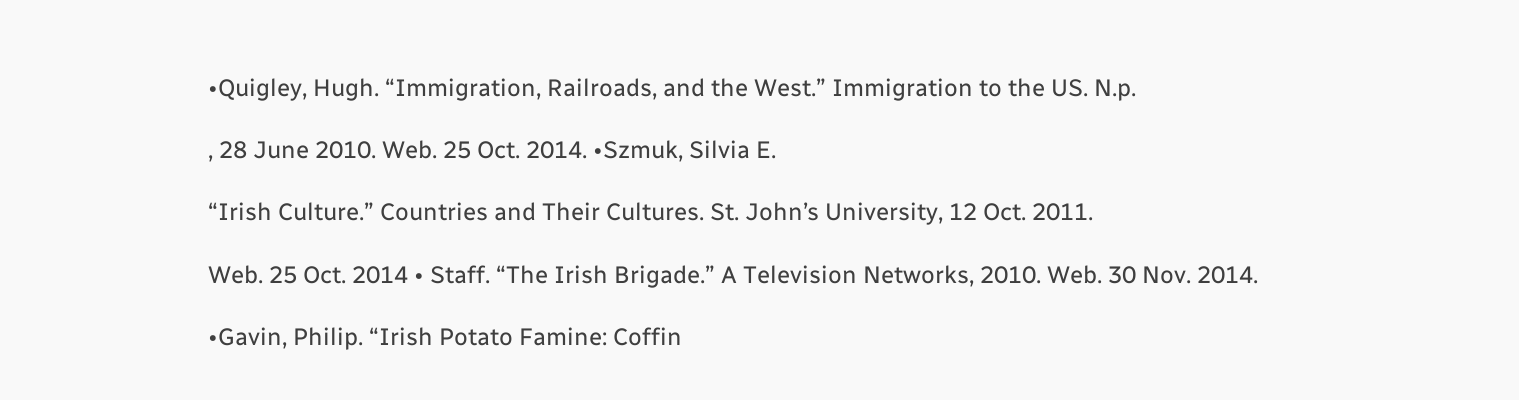•Quigley, Hugh. “Immigration, Railroads, and the West.” Immigration to the US. N.p.

, 28 June 2010. Web. 25 Oct. 2014. •Szmuk, Silvia E.

“Irish Culture.” Countries and Their Cultures. St. John’s University, 12 Oct. 2011.

Web. 25 Oct. 2014 • Staff. “The Irish Brigade.” A Television Networks, 2010. Web. 30 Nov. 2014.

•Gavin, Philip. “Irish Potato Famine: Coffin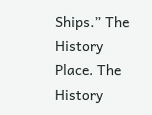Ships.” The History Place. The History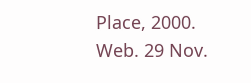Place, 2000. Web. 29 Nov.